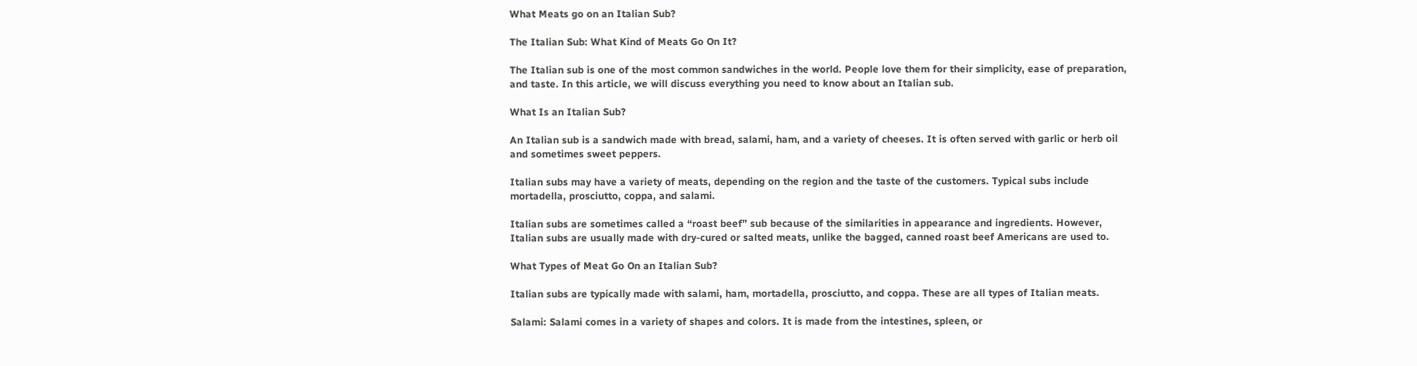What Meats go on an Italian Sub?

The Italian Sub: What Kind of Meats Go On It?

The Italian sub is one of the most common sandwiches in the world. People love them for their simplicity, ease of preparation, and taste. In this article, we will discuss everything you need to know about an Italian sub.

What Is an Italian Sub?

An Italian sub is a sandwich made with bread, salami, ham, and a variety of cheeses. It is often served with garlic or herb oil and sometimes sweet peppers.

Italian subs may have a variety of meats, depending on the region and the taste of the customers. Typical subs include mortadella, prosciutto, coppa, and salami.

Italian subs are sometimes called a “roast beef” sub because of the similarities in appearance and ingredients. However, Italian subs are usually made with dry-cured or salted meats, unlike the bagged, canned roast beef Americans are used to.

What Types of Meat Go On an Italian Sub?

Italian subs are typically made with salami, ham, mortadella, prosciutto, and coppa. These are all types of Italian meats.

Salami: Salami comes in a variety of shapes and colors. It is made from the intestines, spleen, or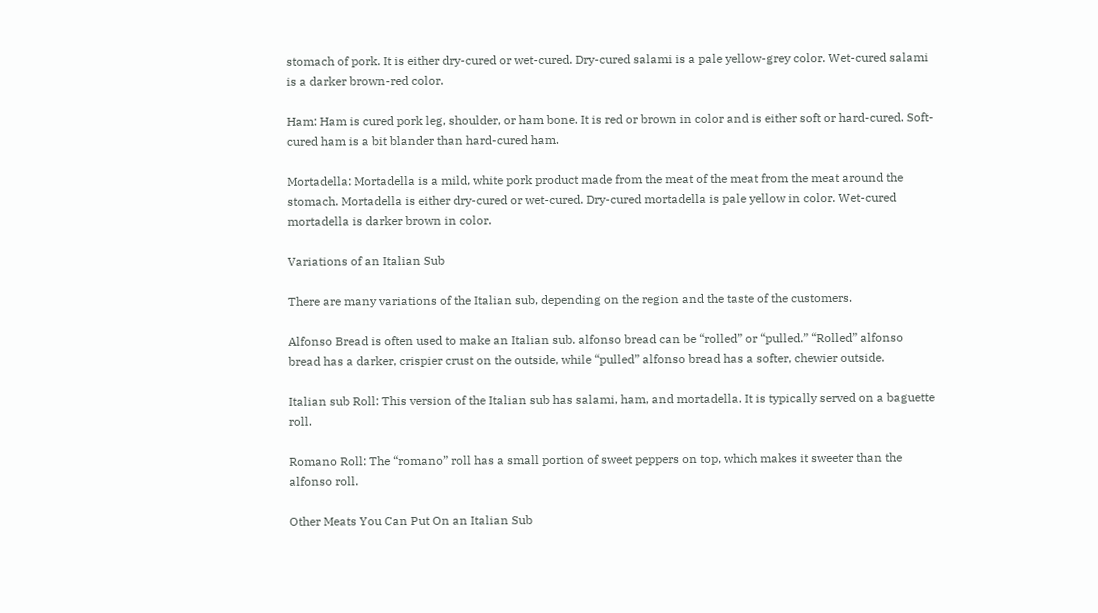stomach of pork. It is either dry-cured or wet-cured. Dry-cured salami is a pale yellow-grey color. Wet-cured salami is a darker brown-red color.

Ham: Ham is cured pork leg, shoulder, or ham bone. It is red or brown in color and is either soft or hard-cured. Soft-cured ham is a bit blander than hard-cured ham.

Mortadella: Mortadella is a mild, white pork product made from the meat of the meat from the meat around the stomach. Mortadella is either dry-cured or wet-cured. Dry-cured mortadella is pale yellow in color. Wet-cured mortadella is darker brown in color.

Variations of an Italian Sub

There are many variations of the Italian sub, depending on the region and the taste of the customers.

Alfonso Bread is often used to make an Italian sub. alfonso bread can be “rolled” or “pulled.” “Rolled” alfonso bread has a darker, crispier crust on the outside, while “pulled” alfonso bread has a softer, chewier outside.

Italian sub Roll: This version of the Italian sub has salami, ham, and mortadella. It is typically served on a baguette roll.

Romano Roll: The “romano” roll has a small portion of sweet peppers on top, which makes it sweeter than the alfonso roll.

Other Meats You Can Put On an Italian Sub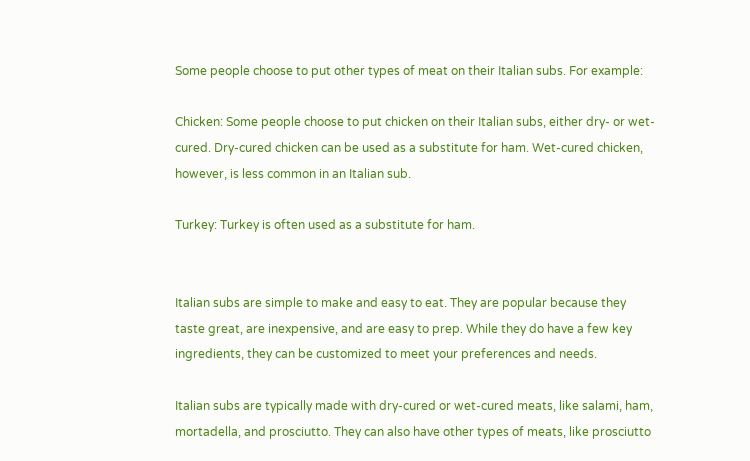Some people choose to put other types of meat on their Italian subs. For example:

Chicken: Some people choose to put chicken on their Italian subs, either dry- or wet-cured. Dry-cured chicken can be used as a substitute for ham. Wet-cured chicken, however, is less common in an Italian sub.

Turkey: Turkey is often used as a substitute for ham.


Italian subs are simple to make and easy to eat. They are popular because they taste great, are inexpensive, and are easy to prep. While they do have a few key ingredients, they can be customized to meet your preferences and needs.

Italian subs are typically made with dry-cured or wet-cured meats, like salami, ham, mortadella, and prosciutto. They can also have other types of meats, like prosciutto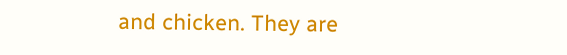and chicken. They are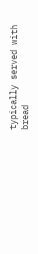typically served with bread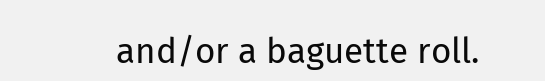and/or a baguette roll.